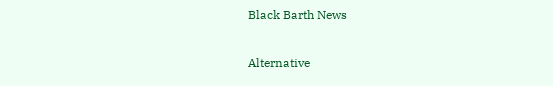Black Barth News

Alternative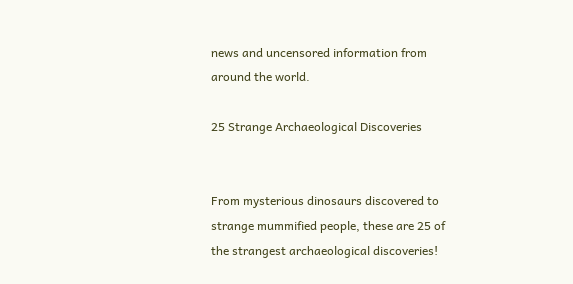news and uncensored information from around the world.

25 Strange Archaeological Discoveries


From mysterious dinosaurs discovered to strange mummified people, these are 25 of the strangest archaeological discoveries!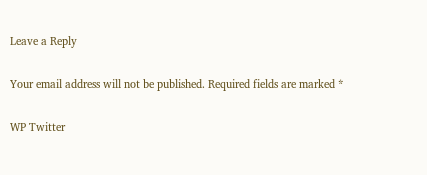Leave a Reply

Your email address will not be published. Required fields are marked *

WP Twitter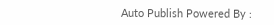Auto Publish Powered By :